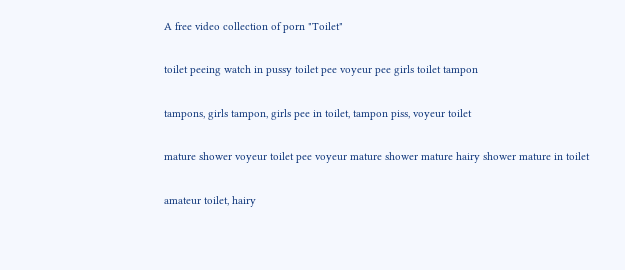A free video collection of porn "Toilet"

toilet peeing watch in pussy toilet pee voyeur pee girls toilet tampon

tampons, girls tampon, girls pee in toilet, tampon piss, voyeur toilet

mature shower voyeur toilet pee voyeur mature shower mature hairy shower mature in toilet

amateur toilet, hairy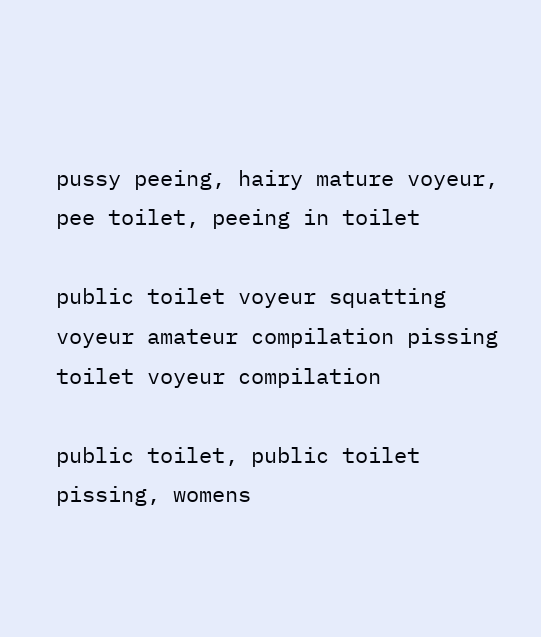pussy peeing, hairy mature voyeur, pee toilet, peeing in toilet

public toilet voyeur squatting voyeur amateur compilation pissing toilet voyeur compilation

public toilet, public toilet pissing, womens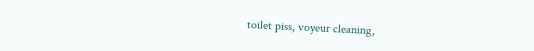toilet piss, voyeur cleaning,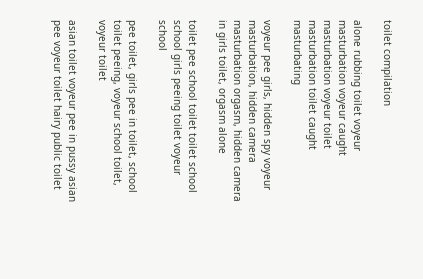toilet compilation

alone rubbing toilet voyeur masturbation voyeur caught masturbation voyeur toilet masturbation toilet caught masturbating

voyeur pee girls, hidden spy voyeur masturbation, hidden camera masturbation orgasm, hidden camera in girls toilet, orgasm alone

toilet pee school toilet toilet school school girls peeing toilet voyeur school

pee toilet, girls pee in toilet, school toilet peeing, voyeur school toilet, voyeur toilet

asian toilet voyeur pee in pussy asian pee voyeur toilet hairy public toilet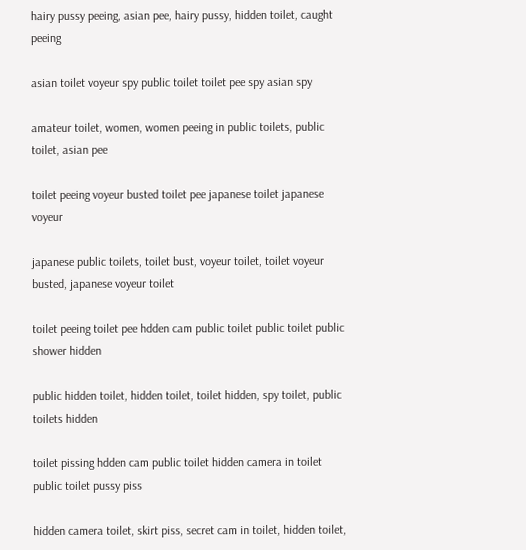hairy pussy peeing, asian pee, hairy pussy, hidden toilet, caught peeing

asian toilet voyeur spy public toilet toilet pee spy asian spy

amateur toilet, women, women peeing in public toilets, public toilet, asian pee

toilet peeing voyeur busted toilet pee japanese toilet japanese voyeur

japanese public toilets, toilet bust, voyeur toilet, toilet voyeur busted, japanese voyeur toilet

toilet peeing toilet pee hdden cam public toilet public toilet public shower hidden

public hidden toilet, hidden toilet, toilet hidden, spy toilet, public toilets hidden

toilet pissing hdden cam public toilet hidden camera in toilet public toilet pussy piss

hidden camera toilet, skirt piss, secret cam in toilet, hidden toilet,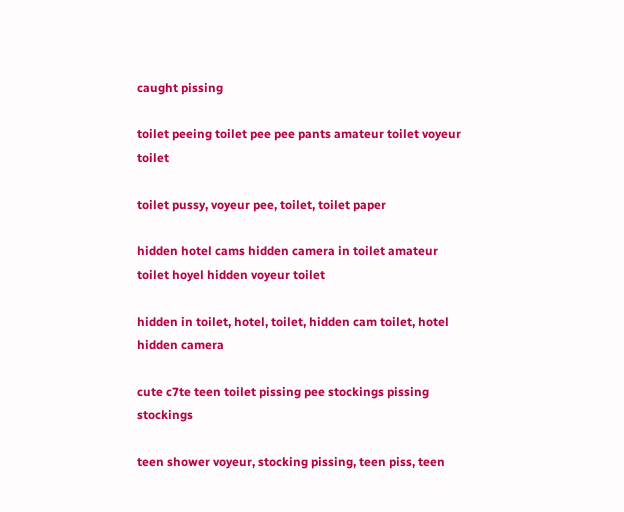caught pissing

toilet peeing toilet pee pee pants amateur toilet voyeur toilet

toilet pussy, voyeur pee, toilet, toilet paper

hidden hotel cams hidden camera in toilet amateur toilet hoyel hidden voyeur toilet

hidden in toilet, hotel, toilet, hidden cam toilet, hotel hidden camera

cute c7te teen toilet pissing pee stockings pissing stockings

teen shower voyeur, stocking pissing, teen piss, teen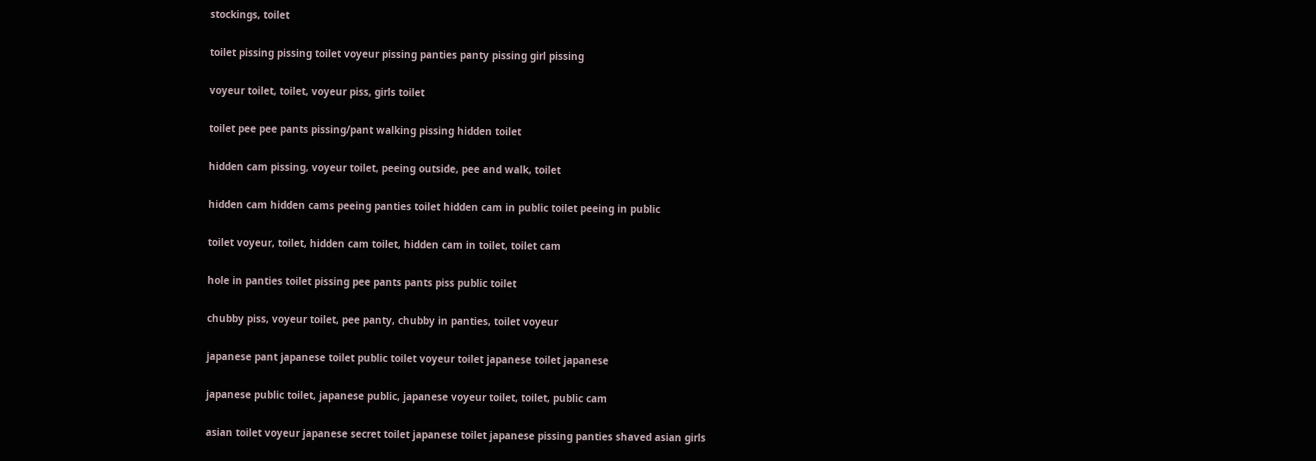stockings, toilet

toilet pissing pissing toilet voyeur pissing panties panty pissing girl pissing

voyeur toilet, toilet, voyeur piss, girls toilet

toilet pee pee pants pissing/pant walking pissing hidden toilet

hidden cam pissing, voyeur toilet, peeing outside, pee and walk, toilet

hidden cam hidden cams peeing panties toilet hidden cam in public toilet peeing in public

toilet voyeur, toilet, hidden cam toilet, hidden cam in toilet, toilet cam

hole in panties toilet pissing pee pants pants piss public toilet

chubby piss, voyeur toilet, pee panty, chubby in panties, toilet voyeur

japanese pant japanese toilet public toilet voyeur toilet japanese toilet japanese

japanese public toilet, japanese public, japanese voyeur toilet, toilet, public cam

asian toilet voyeur japanese secret toilet japanese toilet japanese pissing panties shaved asian girls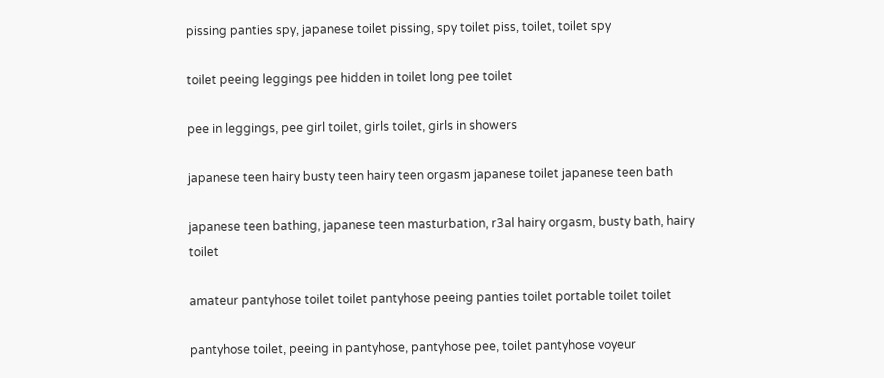pissing panties spy, japanese toilet pissing, spy toilet piss, toilet, toilet spy

toilet peeing leggings pee hidden in toilet long pee toilet

pee in leggings, pee girl toilet, girls toilet, girls in showers

japanese teen hairy busty teen hairy teen orgasm japanese toilet japanese teen bath

japanese teen bathing, japanese teen masturbation, r3al hairy orgasm, busty bath, hairy toilet

amateur pantyhose toilet toilet pantyhose peeing panties toilet portable toilet toilet

pantyhose toilet, peeing in pantyhose, pantyhose pee, toilet pantyhose voyeur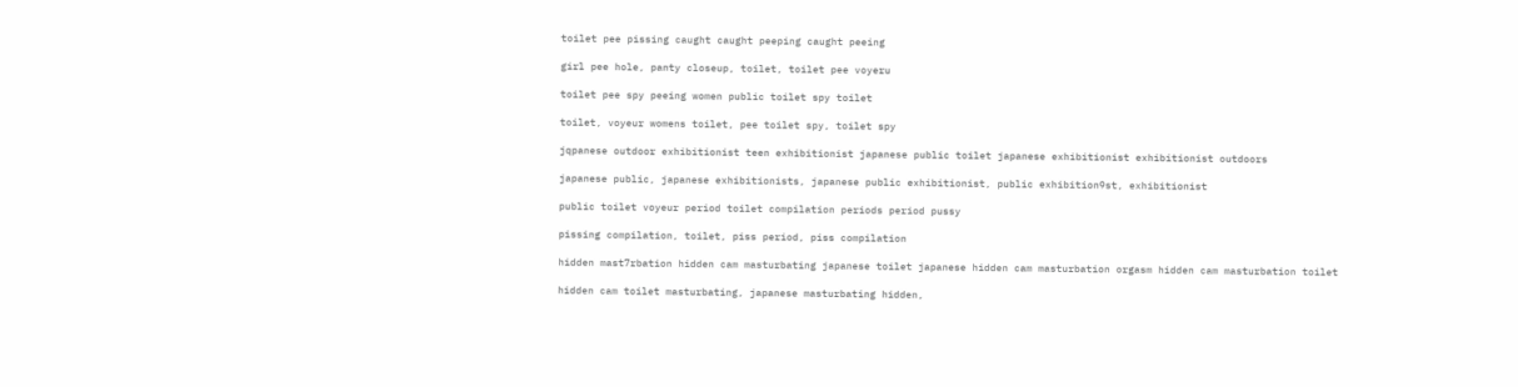toilet pee pissing caught caught peeping caught peeing

girl pee hole, panty closeup, toilet, toilet pee voyeru

toilet pee spy peeing women public toilet spy toilet

toilet, voyeur womens toilet, pee toilet spy, toilet spy

jqpanese outdoor exhibitionist teen exhibitionist japanese public toilet japanese exhibitionist exhibitionist outdoors

japanese public, japanese exhibitionists, japanese public exhibitionist, public exhibition9st, exhibitionist

public toilet voyeur period toilet compilation periods period pussy

pissing compilation, toilet, piss period, piss compilation

hidden mast7rbation hidden cam masturbating japanese toilet japanese hidden cam masturbation orgasm hidden cam masturbation toilet

hidden cam toilet masturbating, japanese masturbating hidden,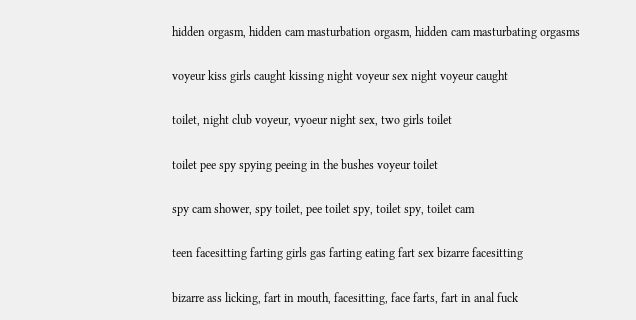hidden orgasm, hidden cam masturbation orgasm, hidden cam masturbating orgasms

voyeur kiss girls caught kissing night voyeur sex night voyeur caught

toilet, night club voyeur, vyoeur night sex, two girls toilet

toilet pee spy spying peeing in the bushes voyeur toilet

spy cam shower, spy toilet, pee toilet spy, toilet spy, toilet cam

teen facesitting farting girls gas farting eating fart sex bizarre facesitting

bizarre ass licking, fart in mouth, facesitting, face farts, fart in anal fuck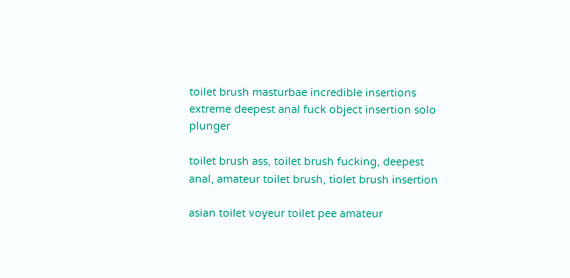toilet brush masturbae incredible insertions extreme deepest anal fuck object insertion solo plunger

toilet brush ass, toilet brush fucking, deepest anal, amateur toilet brush, tiolet brush insertion

asian toilet voyeur toilet pee amateur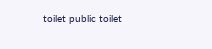toilet public toilet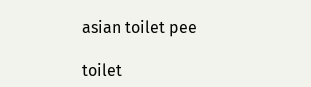asian toilet pee

toilet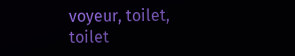voyeur, toilet, toilet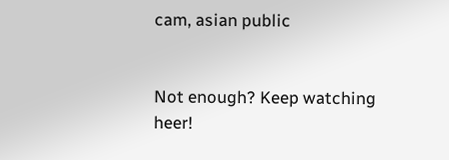cam, asian public


Not enough? Keep watching heer!